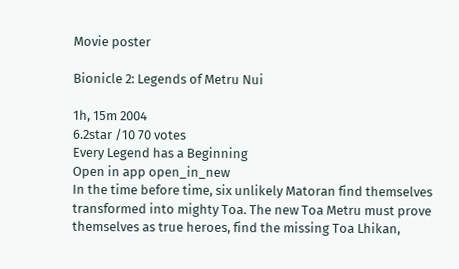Movie poster

Bionicle 2: Legends of Metru Nui

1h, 15m 2004
6.2star /10 70 votes
Every Legend has a Beginning
Open in app open_in_new
In the time before time, six unlikely Matoran find themselves transformed into mighty Toa. The new Toa Metru must prove themselves as true heroes, find the missing Toa Lhikan,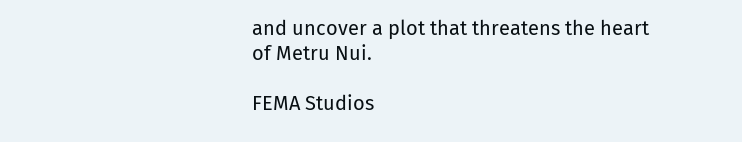and uncover a plot that threatens the heart of Metru Nui.

FEMA Studios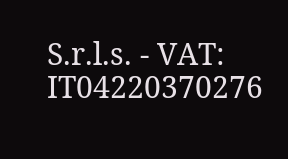S.r.l.s. - VAT: IT04220370276